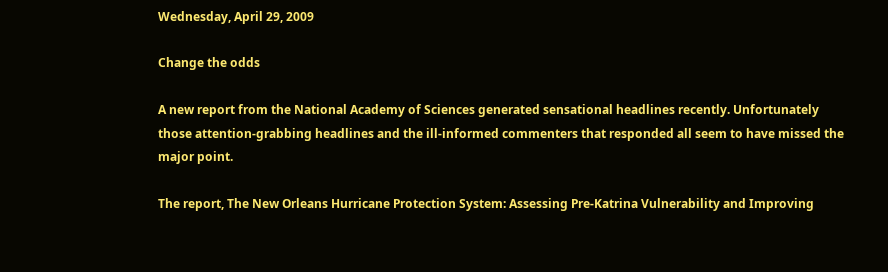Wednesday, April 29, 2009

Change the odds

A new report from the National Academy of Sciences generated sensational headlines recently. Unfortunately those attention-grabbing headlines and the ill-informed commenters that responded all seem to have missed the major point.

The report, The New Orleans Hurricane Protection System: Assessing Pre-Katrina Vulnerability and Improving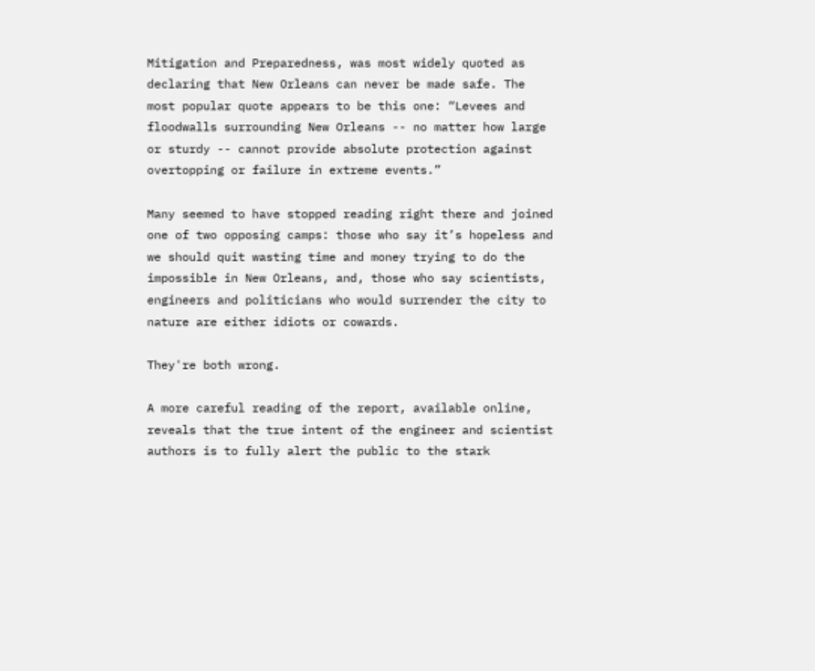Mitigation and Preparedness, was most widely quoted as declaring that New Orleans can never be made safe. The most popular quote appears to be this one: “Levees and floodwalls surrounding New Orleans -- no matter how large or sturdy -- cannot provide absolute protection against overtopping or failure in extreme events.”

Many seemed to have stopped reading right there and joined one of two opposing camps: those who say it’s hopeless and we should quit wasting time and money trying to do the impossible in New Orleans, and, those who say scientists, engineers and politicians who would surrender the city to nature are either idiots or cowards.

They're both wrong.

A more careful reading of the report, available online, reveals that the true intent of the engineer and scientist authors is to fully alert the public to the stark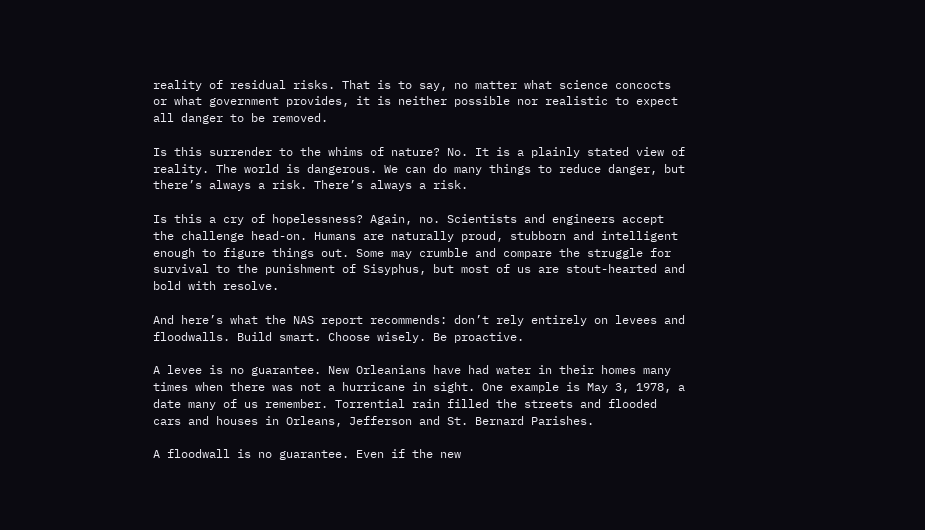reality of residual risks. That is to say, no matter what science concocts or what government provides, it is neither possible nor realistic to expect all danger to be removed.

Is this surrender to the whims of nature? No. It is a plainly stated view of reality. The world is dangerous. We can do many things to reduce danger, but there’s always a risk. There’s always a risk.

Is this a cry of hopelessness? Again, no. Scientists and engineers accept the challenge head-on. Humans are naturally proud, stubborn and intelligent enough to figure things out. Some may crumble and compare the struggle for survival to the punishment of Sisyphus, but most of us are stout-hearted and bold with resolve.

And here’s what the NAS report recommends: don’t rely entirely on levees and floodwalls. Build smart. Choose wisely. Be proactive.

A levee is no guarantee. New Orleanians have had water in their homes many times when there was not a hurricane in sight. One example is May 3, 1978, a date many of us remember. Torrential rain filled the streets and flooded cars and houses in Orleans, Jefferson and St. Bernard Parishes.

A floodwall is no guarantee. Even if the new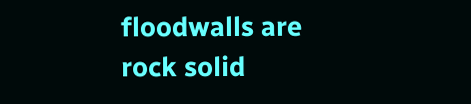floodwalls are rock solid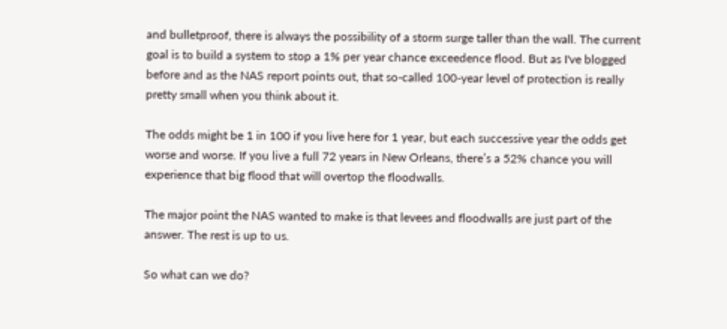and bulletproof, there is always the possibility of a storm surge taller than the wall. The current goal is to build a system to stop a 1% per year chance exceedence flood. But as I've blogged before and as the NAS report points out, that so-called 100-year level of protection is really pretty small when you think about it.

The odds might be 1 in 100 if you live here for 1 year, but each successive year the odds get worse and worse. If you live a full 72 years in New Orleans, there’s a 52% chance you will experience that big flood that will overtop the floodwalls.

The major point the NAS wanted to make is that levees and floodwalls are just part of the answer. The rest is up to us.

So what can we do?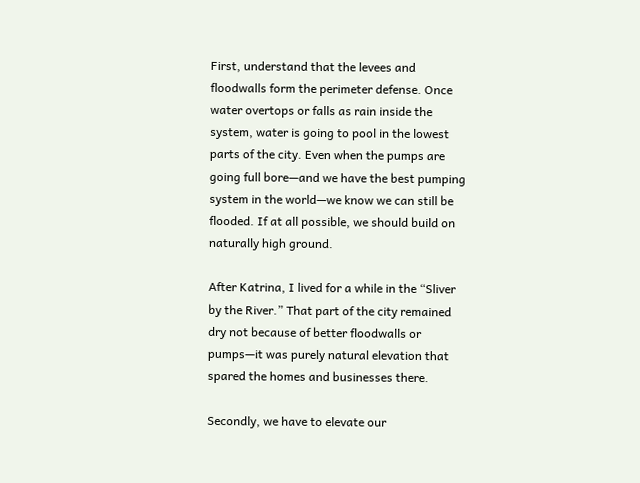First, understand that the levees and floodwalls form the perimeter defense. Once water overtops or falls as rain inside the system, water is going to pool in the lowest parts of the city. Even when the pumps are going full bore—and we have the best pumping system in the world—we know we can still be flooded. If at all possible, we should build on naturally high ground.

After Katrina, I lived for a while in the “Sliver by the River.” That part of the city remained dry not because of better floodwalls or pumps—it was purely natural elevation that spared the homes and businesses there.

Secondly, we have to elevate our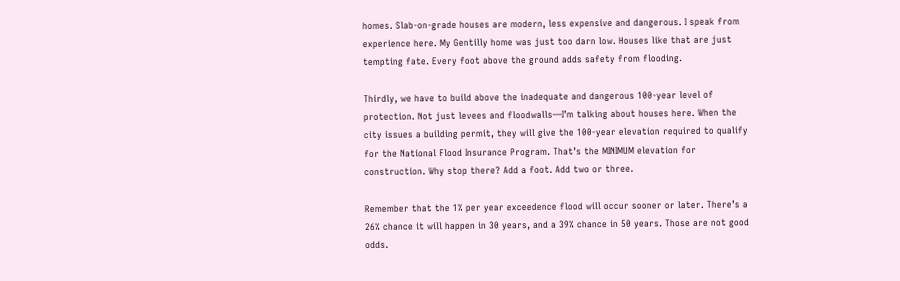homes. Slab-on-grade houses are modern, less expensive and dangerous. I speak from experience here. My Gentilly home was just too darn low. Houses like that are just tempting fate. Every foot above the ground adds safety from flooding.

Thirdly, we have to build above the inadequate and dangerous 100-year level of protection. Not just levees and floodwalls—I’m talking about houses here. When the city issues a building permit, they will give the 100-year elevation required to qualify for the National Flood Insurance Program. That’s the MINIMUM elevation for construction. Why stop there? Add a foot. Add two or three.

Remember that the 1% per year exceedence flood will occur sooner or later. There’s a 26% chance it will happen in 30 years, and a 39% chance in 50 years. Those are not good odds.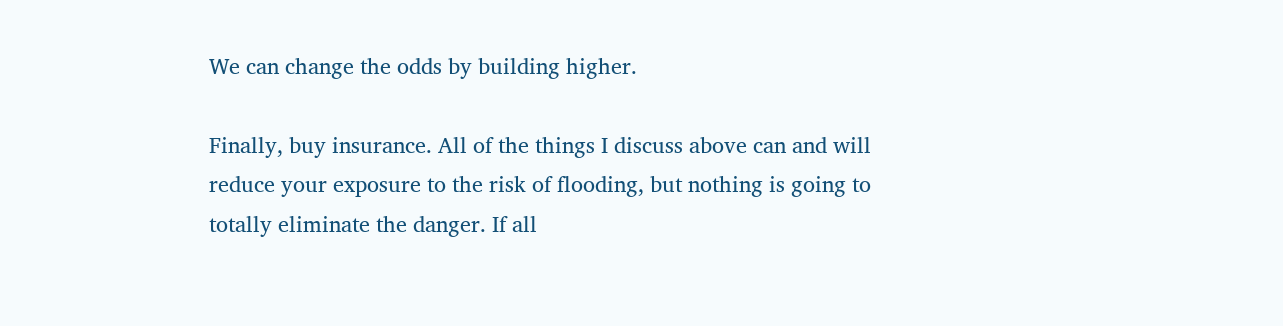We can change the odds by building higher.

Finally, buy insurance. All of the things I discuss above can and will reduce your exposure to the risk of flooding, but nothing is going to totally eliminate the danger. If all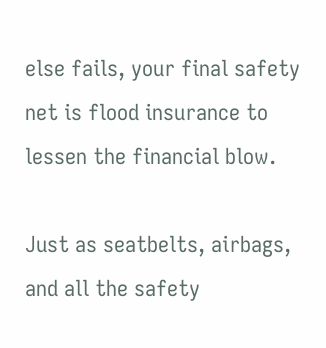else fails, your final safety net is flood insurance to lessen the financial blow.

Just as seatbelts, airbags, and all the safety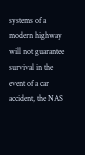systems of a modern highway will not guarantee survival in the event of a car accident, the NAS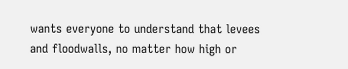wants everyone to understand that levees and floodwalls, no matter how high or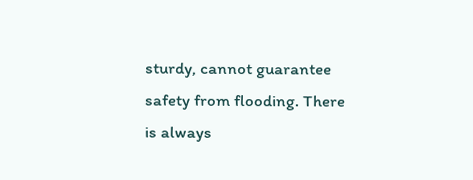sturdy, cannot guarantee safety from flooding. There is always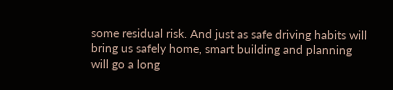some residual risk. And just as safe driving habits will bring us safely home, smart building and planning will go a long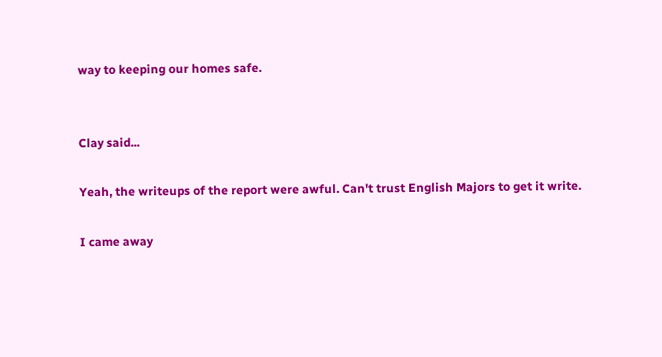way to keeping our homes safe.


Clay said...

Yeah, the writeups of the report were awful. Can't trust English Majors to get it write.

I came away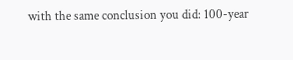with the same conclusion you did: 100-year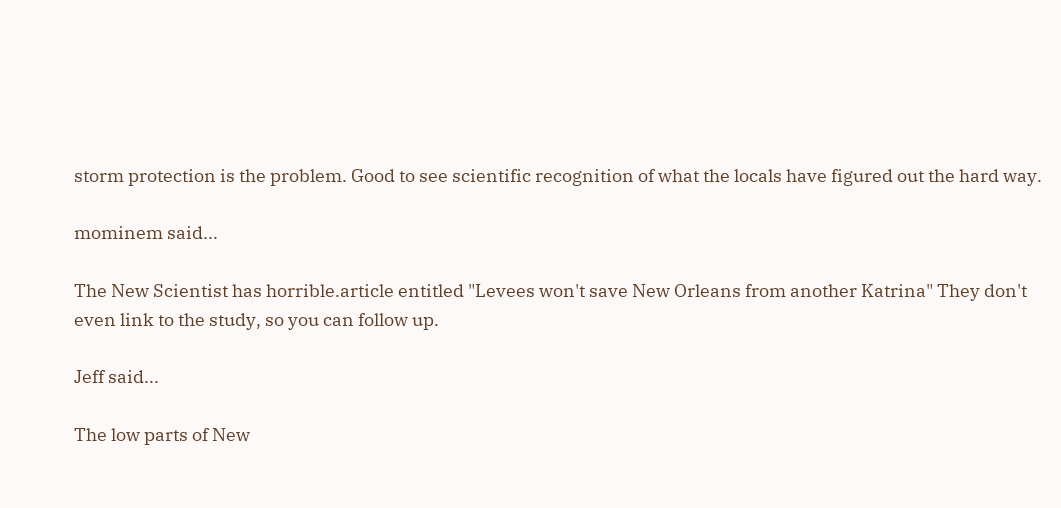storm protection is the problem. Good to see scientific recognition of what the locals have figured out the hard way.

mominem said...

The New Scientist has horrible.article entitled "Levees won't save New Orleans from another Katrina" They don't even link to the study, so you can follow up.

Jeff said...

The low parts of New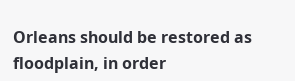Orleans should be restored as floodplain, in order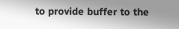to provide buffer to the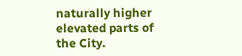naturally higher elevated parts of the City.